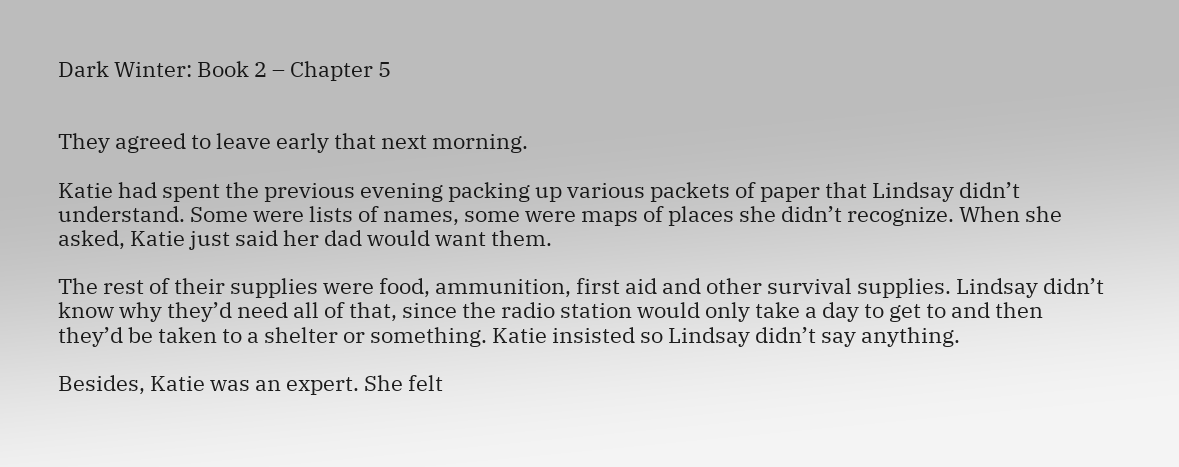Dark Winter: Book 2 – Chapter 5


They agreed to leave early that next morning.

Katie had spent the previous evening packing up various packets of paper that Lindsay didn’t understand. Some were lists of names, some were maps of places she didn’t recognize. When she asked, Katie just said her dad would want them.

The rest of their supplies were food, ammunition, first aid and other survival supplies. Lindsay didn’t know why they’d need all of that, since the radio station would only take a day to get to and then they’d be taken to a shelter or something. Katie insisted so Lindsay didn’t say anything.

Besides, Katie was an expert. She felt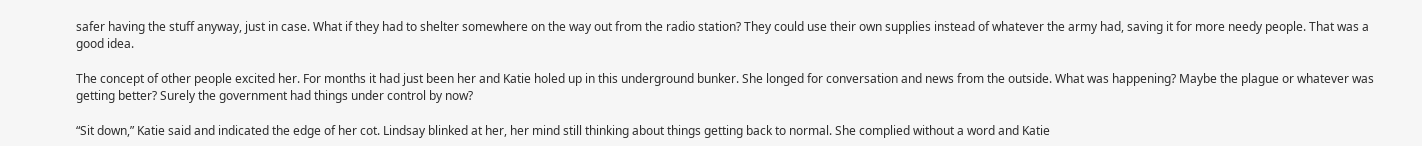safer having the stuff anyway, just in case. What if they had to shelter somewhere on the way out from the radio station? They could use their own supplies instead of whatever the army had, saving it for more needy people. That was a good idea.

The concept of other people excited her. For months it had just been her and Katie holed up in this underground bunker. She longed for conversation and news from the outside. What was happening? Maybe the plague or whatever was getting better? Surely the government had things under control by now?

“Sit down,” Katie said and indicated the edge of her cot. Lindsay blinked at her, her mind still thinking about things getting back to normal. She complied without a word and Katie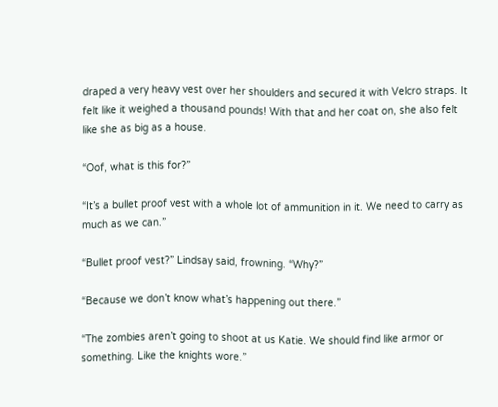draped a very heavy vest over her shoulders and secured it with Velcro straps. It felt like it weighed a thousand pounds! With that and her coat on, she also felt like she as big as a house.

“Oof, what is this for?”

“It’s a bullet proof vest with a whole lot of ammunition in it. We need to carry as much as we can.”

“Bullet proof vest?” Lindsay said, frowning. “Why?”

“Because we don’t know what’s happening out there.”

“The zombies aren’t going to shoot at us Katie. We should find like armor or something. Like the knights wore.”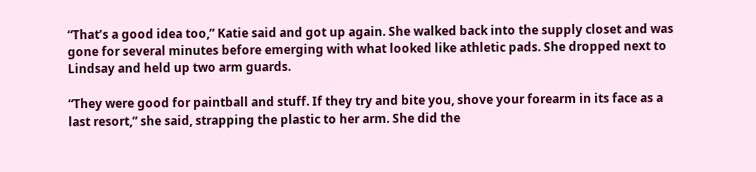“That’s a good idea too,” Katie said and got up again. She walked back into the supply closet and was gone for several minutes before emerging with what looked like athletic pads. She dropped next to Lindsay and held up two arm guards.

“They were good for paintball and stuff. If they try and bite you, shove your forearm in its face as a last resort,” she said, strapping the plastic to her arm. She did the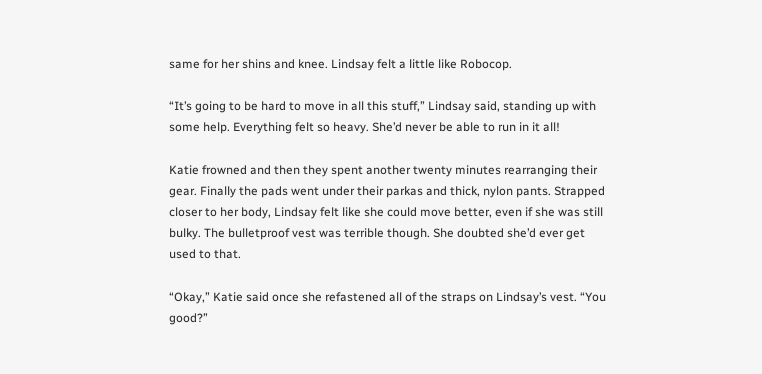same for her shins and knee. Lindsay felt a little like Robocop.

“It’s going to be hard to move in all this stuff,” Lindsay said, standing up with some help. Everything felt so heavy. She’d never be able to run in it all!

Katie frowned and then they spent another twenty minutes rearranging their gear. Finally the pads went under their parkas and thick, nylon pants. Strapped closer to her body, Lindsay felt like she could move better, even if she was still bulky. The bulletproof vest was terrible though. She doubted she’d ever get used to that.

“Okay,” Katie said once she refastened all of the straps on Lindsay’s vest. “You good?”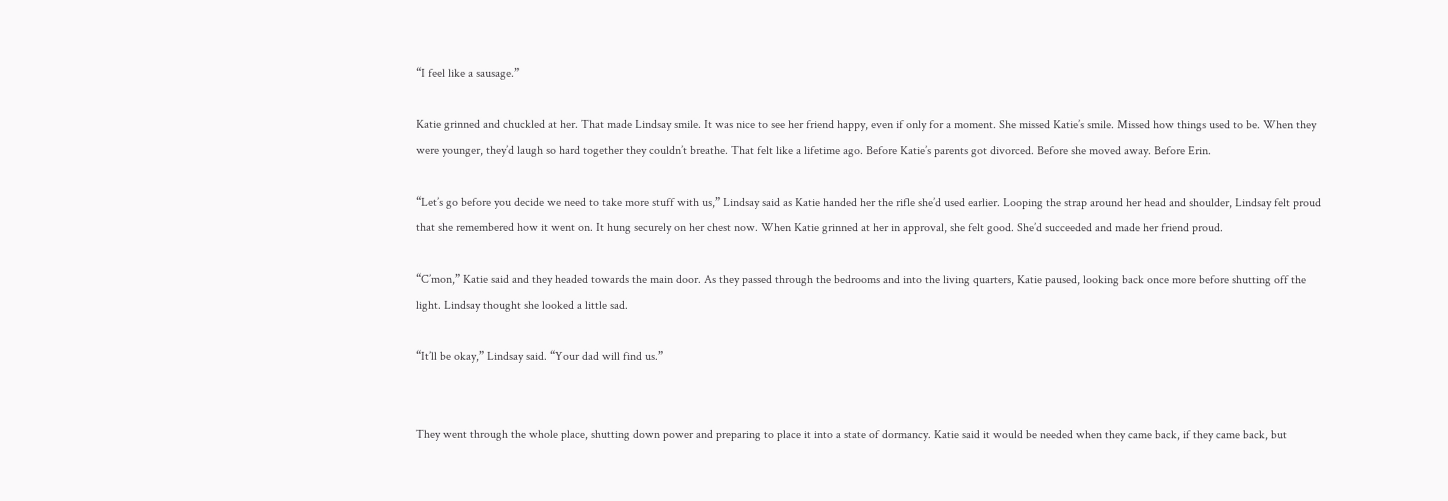“I feel like a sausage.”

Katie grinned and chuckled at her. That made Lindsay smile. It was nice to see her friend happy, even if only for a moment. She missed Katie’s smile. Missed how things used to be. When they were younger, they’d laugh so hard together they couldn’t breathe. That felt like a lifetime ago. Before Katie’s parents got divorced. Before she moved away. Before Erin.

“Let’s go before you decide we need to take more stuff with us,” Lindsay said as Katie handed her the rifle she’d used earlier. Looping the strap around her head and shoulder, Lindsay felt proud that she remembered how it went on. It hung securely on her chest now. When Katie grinned at her in approval, she felt good. She’d succeeded and made her friend proud.

“C’mon,” Katie said and they headed towards the main door. As they passed through the bedrooms and into the living quarters, Katie paused, looking back once more before shutting off the light. Lindsay thought she looked a little sad.

“It’ll be okay,” Lindsay said. “Your dad will find us.”


They went through the whole place, shutting down power and preparing to place it into a state of dormancy. Katie said it would be needed when they came back, if they came back, but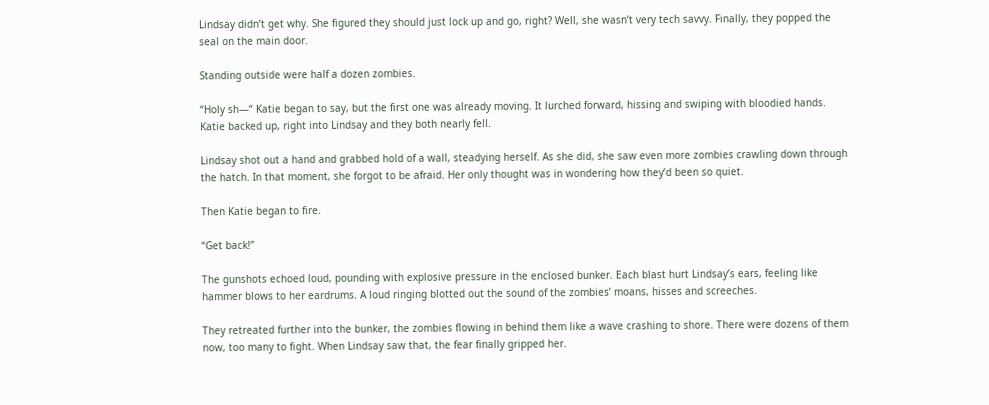Lindsay didn’t get why. She figured they should just lock up and go, right? Well, she wasn’t very tech savvy. Finally, they popped the seal on the main door.

Standing outside were half a dozen zombies.

“Holy sh—“ Katie began to say, but the first one was already moving. It lurched forward, hissing and swiping with bloodied hands. Katie backed up, right into Lindsay and they both nearly fell.

Lindsay shot out a hand and grabbed hold of a wall, steadying herself. As she did, she saw even more zombies crawling down through the hatch. In that moment, she forgot to be afraid. Her only thought was in wondering how they’d been so quiet.

Then Katie began to fire.

“Get back!”

The gunshots echoed loud, pounding with explosive pressure in the enclosed bunker. Each blast hurt Lindsay’s ears, feeling like hammer blows to her eardrums. A loud ringing blotted out the sound of the zombies’ moans, hisses and screeches.

They retreated further into the bunker, the zombies flowing in behind them like a wave crashing to shore. There were dozens of them now, too many to fight. When Lindsay saw that, the fear finally gripped her.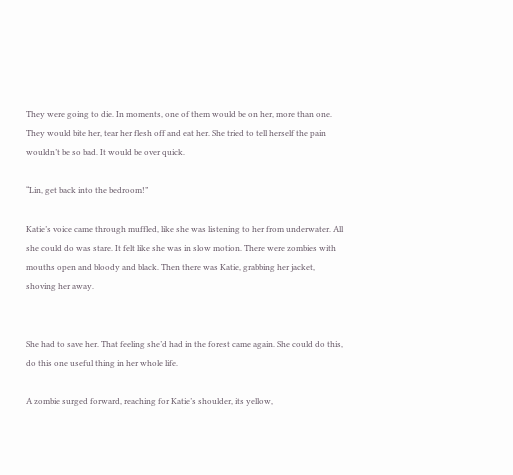They were going to die. In moments, one of them would be on her, more than one. They would bite her, tear her flesh off and eat her. She tried to tell herself the pain wouldn’t be so bad. It would be over quick.

“Lin, get back into the bedroom!”

Katie’s voice came through muffled, like she was listening to her from underwater. All she could do was stare. It felt like she was in slow motion. There were zombies with mouths open and bloody and black. Then there was Katie, grabbing her jacket, shoving her away.


She had to save her. That feeling she’d had in the forest came again. She could do this, do this one useful thing in her whole life.

A zombie surged forward, reaching for Katie’s shoulder, its yellow,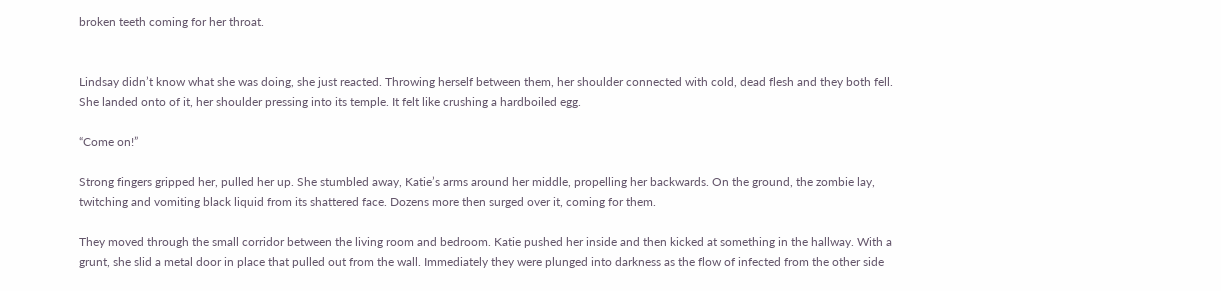broken teeth coming for her throat.


Lindsay didn’t know what she was doing, she just reacted. Throwing herself between them, her shoulder connected with cold, dead flesh and they both fell. She landed onto of it, her shoulder pressing into its temple. It felt like crushing a hardboiled egg.

“Come on!”

Strong fingers gripped her, pulled her up. She stumbled away, Katie’s arms around her middle, propelling her backwards. On the ground, the zombie lay, twitching and vomiting black liquid from its shattered face. Dozens more then surged over it, coming for them.

They moved through the small corridor between the living room and bedroom. Katie pushed her inside and then kicked at something in the hallway. With a grunt, she slid a metal door in place that pulled out from the wall. Immediately they were plunged into darkness as the flow of infected from the other side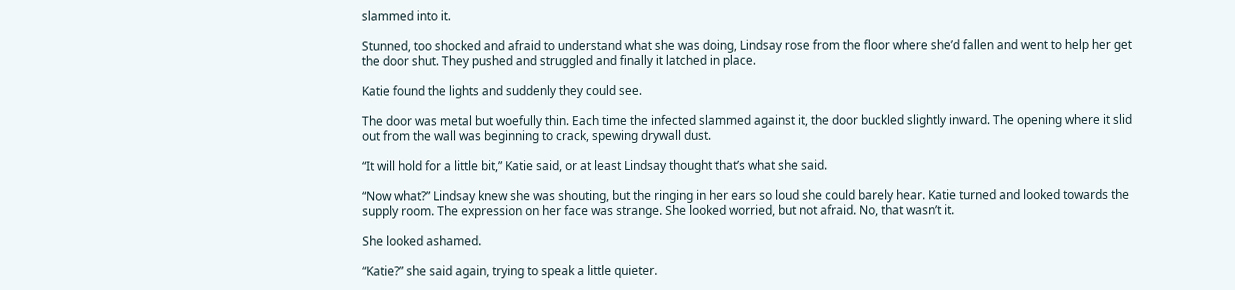slammed into it.

Stunned, too shocked and afraid to understand what she was doing, Lindsay rose from the floor where she’d fallen and went to help her get the door shut. They pushed and struggled and finally it latched in place.

Katie found the lights and suddenly they could see.

The door was metal but woefully thin. Each time the infected slammed against it, the door buckled slightly inward. The opening where it slid out from the wall was beginning to crack, spewing drywall dust.

“It will hold for a little bit,” Katie said, or at least Lindsay thought that’s what she said.

“Now what?” Lindsay knew she was shouting, but the ringing in her ears so loud she could barely hear. Katie turned and looked towards the supply room. The expression on her face was strange. She looked worried, but not afraid. No, that wasn’t it.

She looked ashamed.

“Katie?” she said again, trying to speak a little quieter.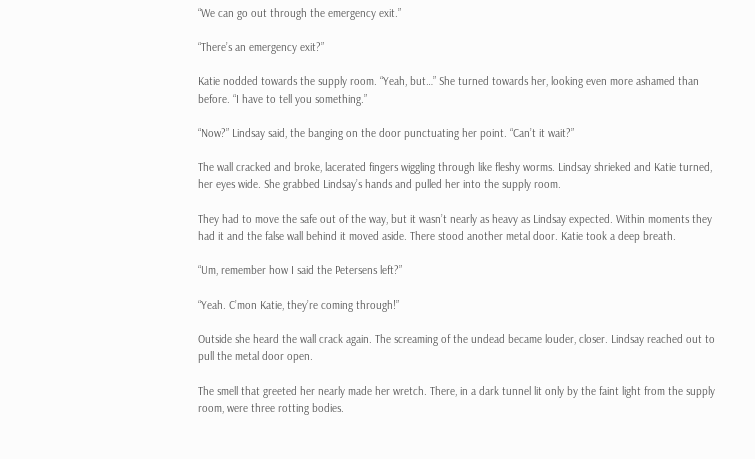“We can go out through the emergency exit.”

“There’s an emergency exit?”

Katie nodded towards the supply room. “Yeah, but…” She turned towards her, looking even more ashamed than before. “I have to tell you something.”

“Now?” Lindsay said, the banging on the door punctuating her point. “Can’t it wait?”

The wall cracked and broke, lacerated fingers wiggling through like fleshy worms. Lindsay shrieked and Katie turned, her eyes wide. She grabbed Lindsay’s hands and pulled her into the supply room.

They had to move the safe out of the way, but it wasn’t nearly as heavy as Lindsay expected. Within moments they had it and the false wall behind it moved aside. There stood another metal door. Katie took a deep breath.

“Um, remember how I said the Petersens left?”

“Yeah. C’mon Katie, they’re coming through!”

Outside she heard the wall crack again. The screaming of the undead became louder, closer. Lindsay reached out to pull the metal door open.

The smell that greeted her nearly made her wretch. There, in a dark tunnel lit only by the faint light from the supply room, were three rotting bodies.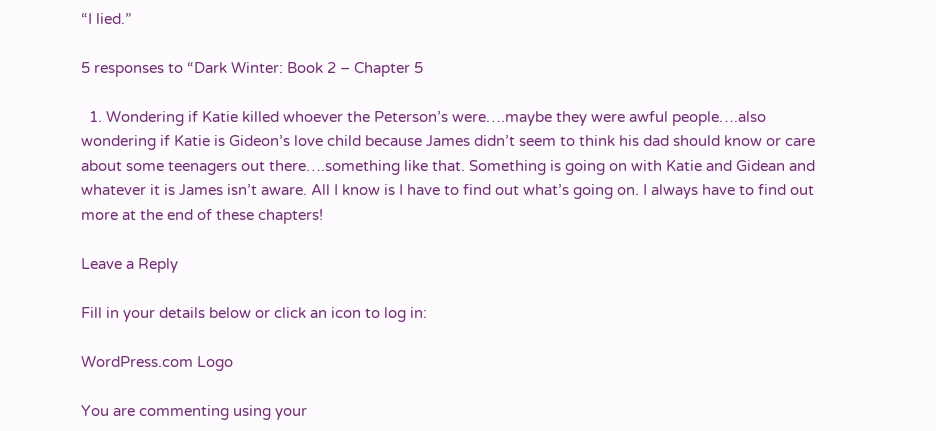“I lied.”

5 responses to “Dark Winter: Book 2 – Chapter 5

  1. Wondering if Katie killed whoever the Peterson’s were….maybe they were awful people….also wondering if Katie is Gideon’s love child because James didn’t seem to think his dad should know or care about some teenagers out there….something like that. Something is going on with Katie and Gidean and whatever it is James isn’t aware. All I know is I have to find out what’s going on. I always have to find out more at the end of these chapters!

Leave a Reply

Fill in your details below or click an icon to log in:

WordPress.com Logo

You are commenting using your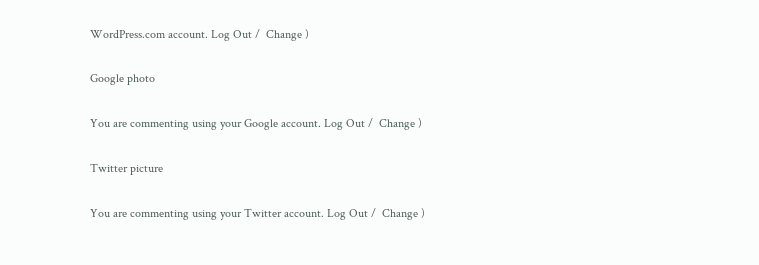WordPress.com account. Log Out /  Change )

Google photo

You are commenting using your Google account. Log Out /  Change )

Twitter picture

You are commenting using your Twitter account. Log Out /  Change )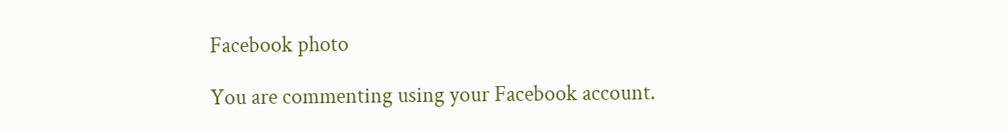Facebook photo

You are commenting using your Facebook account.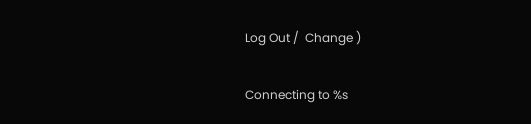Log Out /  Change )

Connecting to %s